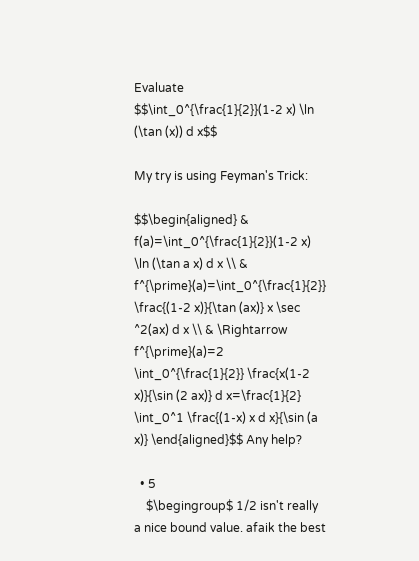Evaluate $$\int_0^{\frac{1}{2}}(1-2 x) \ln (\tan (x)) d x$$

My try is using Feyman's Trick:

$$\begin{aligned} & f(a)=\int_0^{\frac{1}{2}}(1-2 x) \ln (\tan a x) d x \\ & f^{\prime}(a)=\int_0^{\frac{1}{2}} \frac{(1-2 x)}{\tan (ax)} x \sec ^2(ax) d x \\ & \Rightarrow f^{\prime}(a)=2 \int_0^{\frac{1}{2}} \frac{x(1-2 x)}{\sin (2 ax)} d x=\frac{1}{2} \int_0^1 \frac{(1-x) x d x}{\sin (a x)} \end{aligned}$$ Any help?

  • 5
    $\begingroup$ 1/2 isn't really a nice bound value. afaik the best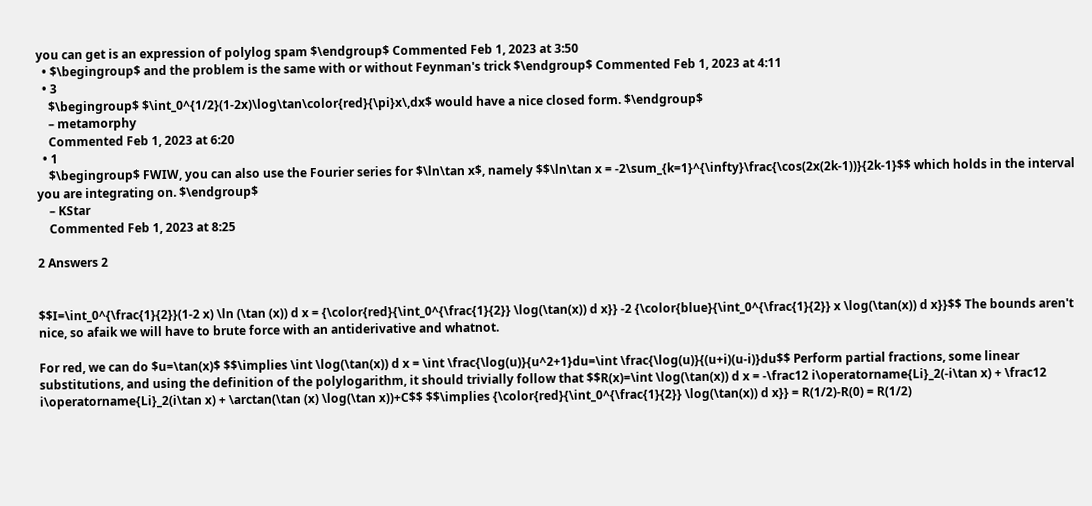you can get is an expression of polylog spam $\endgroup$ Commented Feb 1, 2023 at 3:50
  • $\begingroup$ and the problem is the same with or without Feynman's trick $\endgroup$ Commented Feb 1, 2023 at 4:11
  • 3
    $\begingroup$ $\int_0^{1/2}(1-2x)\log\tan\color{red}{\pi}x\,dx$ would have a nice closed form. $\endgroup$
    – metamorphy
    Commented Feb 1, 2023 at 6:20
  • 1
    $\begingroup$ FWIW, you can also use the Fourier series for $\ln\tan x$, namely $$\ln\tan x = -2\sum_{k=1}^{\infty}\frac{\cos(2x(2k-1))}{2k-1}$$ which holds in the interval you are integrating on. $\endgroup$
    – KStar
    Commented Feb 1, 2023 at 8:25

2 Answers 2


$$I=\int_0^{\frac{1}{2}}(1-2 x) \ln (\tan (x)) d x = {\color{red}{\int_0^{\frac{1}{2}} \log(\tan(x)) d x}} -2 {\color{blue}{\int_0^{\frac{1}{2}} x \log(\tan(x)) d x}}$$ The bounds aren't nice, so afaik we will have to brute force with an antiderivative and whatnot.

For red, we can do $u=\tan(x)$ $$\implies \int \log(\tan(x)) d x = \int \frac{\log(u)}{u^2+1}du=\int \frac{\log(u)}{(u+i)(u-i)}du$$ Perform partial fractions, some linear substitutions, and using the definition of the polylogarithm, it should trivially follow that $$R(x)=\int \log(\tan(x)) d x = -\frac12 i\operatorname{Li}_2(-i\tan x) + \frac12 i\operatorname{Li}_2(i\tan x) + \arctan(\tan (x) \log(\tan x))+C$$ $$\implies {\color{red}{\int_0^{\frac{1}{2}} \log(\tan(x)) d x}} = R(1/2)-R(0) = R(1/2)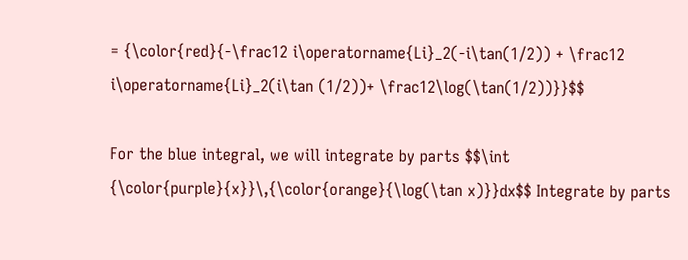= {\color{red}{-\frac12 i\operatorname{Li}_2(-i\tan(1/2)) + \frac12 i\operatorname{Li}_2(i\tan (1/2))+ \frac12\log(\tan(1/2))}}$$

For the blue integral, we will integrate by parts $$\int {\color{purple}{x}}\,{\color{orange}{\log(\tan x)}}dx$$ Integrate by parts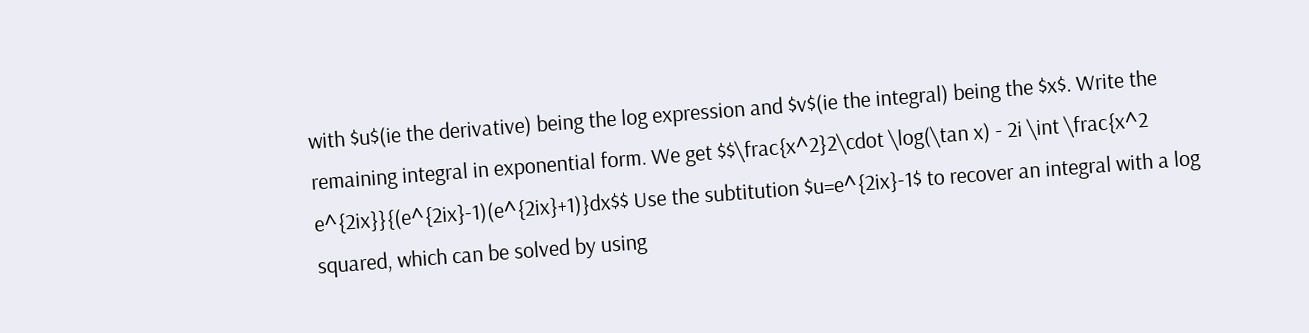with $u$(ie the derivative) being the log expression and $v$(ie the integral) being the $x$. Write the remaining integral in exponential form. We get $$\frac{x^2}2\cdot \log(\tan x) - 2i \int \frac{x^2 e^{2ix}}{(e^{2ix}-1)(e^{2ix}+1)}dx$$ Use the subtitution $u=e^{2ix}-1$ to recover an integral with a log squared, which can be solved by using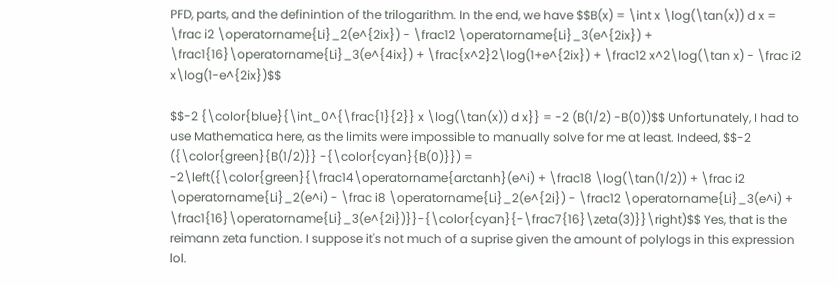PFD, parts, and the definintion of the trilogarithm. In the end, we have $$B(x) = \int x \log(\tan(x)) d x = \frac i2 \operatorname{Li}_2(e^{2ix}) - \frac12 \operatorname{Li}_3(e^{2ix}) + \frac1{16}\operatorname{Li}_3(e^{4ix}) + \frac{x^2}2\log(1+e^{2ix}) + \frac12 x^2\log(\tan x) - \frac i2 x\log(1-e^{2ix})$$

$$-2 {\color{blue}{\int_0^{\frac{1}{2}} x \log(\tan(x)) d x}} = -2 (B(1/2) -B(0))$$ Unfortunately, I had to use Mathematica here, as the limits were impossible to manually solve for me at least. Indeed, $$-2 ({\color{green}{B(1/2)}} -{\color{cyan}{B(0)}}) = -2\left({\color{green}{\frac14\operatorname{arctanh}(e^i) + \frac18 \log(\tan(1/2)) + \frac i2 \operatorname{Li}_2(e^i) - \frac i8 \operatorname{Li}_2(e^{2i}) - \frac12 \operatorname{Li}_3(e^i) + \frac1{16}\operatorname{Li}_3(e^{2i})}}-{\color{cyan}{-\frac7{16}\zeta(3)}}\right)$$ Yes, that is the reimann zeta function. I suppose it's not much of a suprise given the amount of polylogs in this expression lol.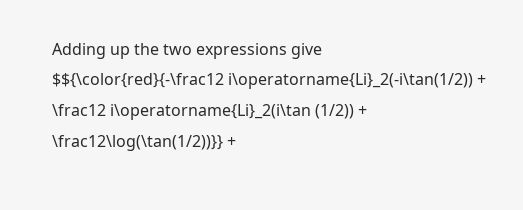Adding up the two expressions give $${\color{red}{-\frac12 i\operatorname{Li}_2(-i\tan(1/2)) + \frac12 i\operatorname{Li}_2(i\tan (1/2)) + \frac12\log(\tan(1/2))}} +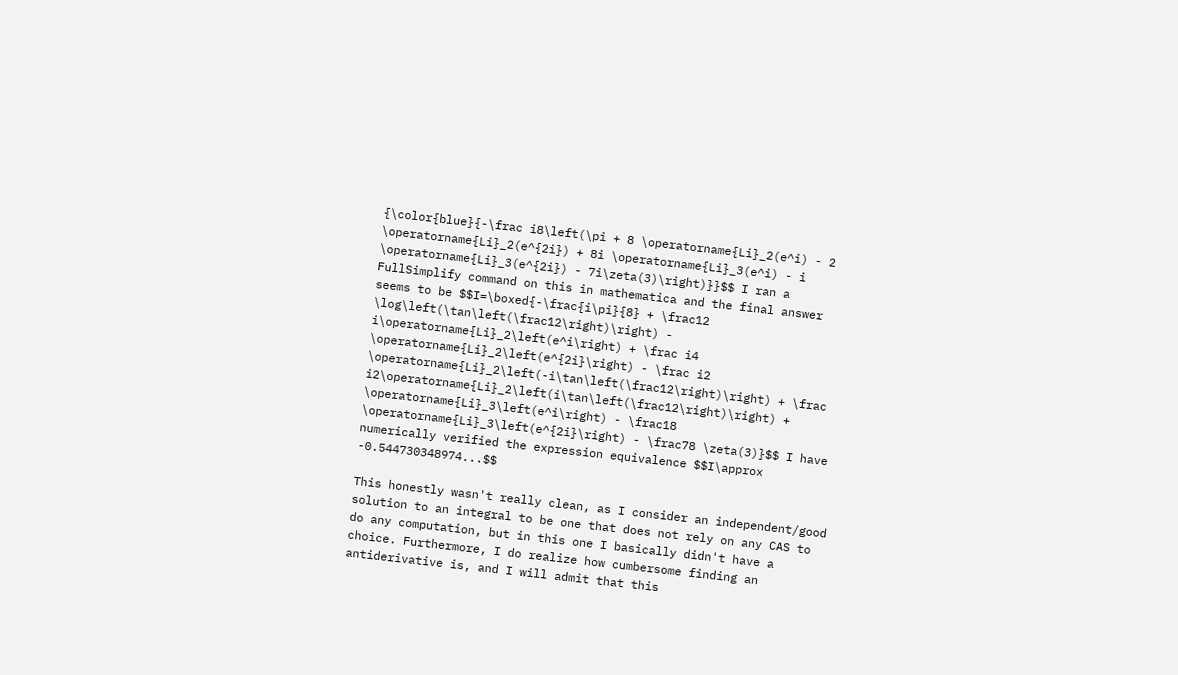{\color{blue}{-\frac i8\left(\pi + 8 \operatorname{Li}_2(e^i) - 2 \operatorname{Li}_2(e^{2i}) + 8i \operatorname{Li}_3(e^i) - i \operatorname{Li}_3(e^{2i}) - 7i\zeta(3)\right)}}$$ I ran a FullSimplify command on this in mathematica and the final answer seems to be $$I=\boxed{-\frac{i\pi}{8} + \frac12 \log\left(\tan\left(\frac12\right)\right) - i\operatorname{Li}_2\left(e^i\right) + \frac i4 \operatorname{Li}_2\left(e^{2i}\right) - \frac i2 \operatorname{Li}_2\left(-i\tan\left(\frac12\right)\right) + \frac i2\operatorname{Li}_2\left(i\tan\left(\frac12\right)\right) + \operatorname{Li}_3\left(e^i\right) - \frac18 \operatorname{Li}_3\left(e^{2i}\right) - \frac78 \zeta(3)}$$ I have numerically verified the expression equivalence $$I\approx -0.544730348974...$$

This honestly wasn't really clean, as I consider an independent/good solution to an integral to be one that does not rely on any CAS to do any computation, but in this one I basically didn't have a choice. Furthermore, I do realize how cumbersome finding an antiderivative is, and I will admit that this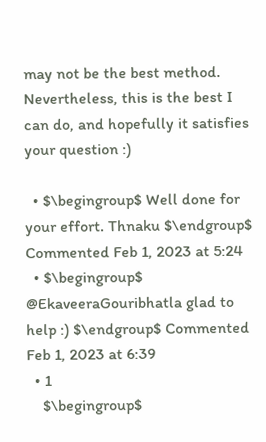may not be the best method. Nevertheless, this is the best I can do, and hopefully it satisfies your question :)

  • $\begingroup$ Well done for your effort. Thnaku $\endgroup$ Commented Feb 1, 2023 at 5:24
  • $\begingroup$ @EkaveeraGouribhatla glad to help :) $\endgroup$ Commented Feb 1, 2023 at 6:39
  • 1
    $\begingroup$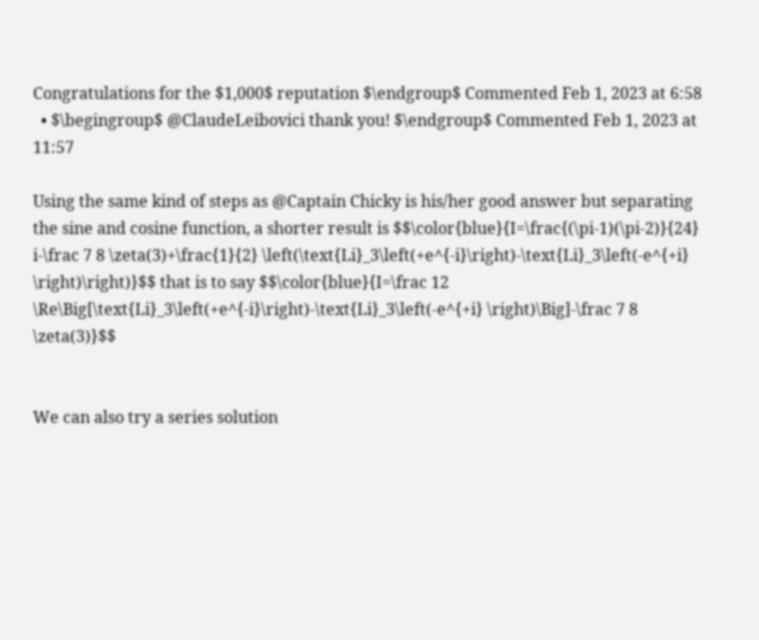Congratulations for the $1,000$ reputation $\endgroup$ Commented Feb 1, 2023 at 6:58
  • $\begingroup$ @ClaudeLeibovici thank you! $\endgroup$ Commented Feb 1, 2023 at 11:57

Using the same kind of steps as @Captain Chicky is his/her good answer but separating the sine and cosine function, a shorter result is $$\color{blue}{I=\frac{(\pi-1)(\pi-2)}{24} i-\frac 7 8 \zeta(3)+\frac{1}{2} \left(\text{Li}_3\left(+e^{-i}\right)-\text{Li}_3\left(-e^{+i} \right)\right)}$$ that is to say $$\color{blue}{I=\frac 12 \Re\Big[\text{Li}_3\left(+e^{-i}\right)-\text{Li}_3\left(-e^{+i} \right)\Big]-\frac 7 8 \zeta(3)}$$


We can also try a series solution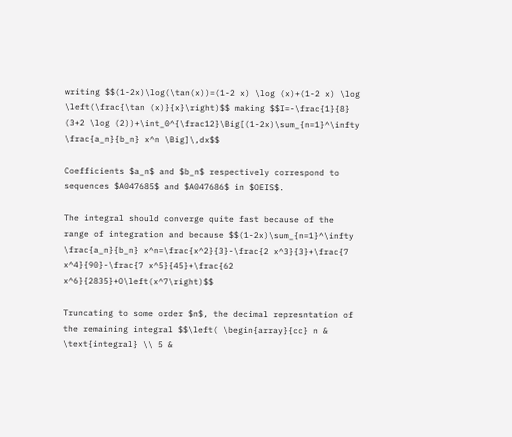writing $$(1-2x)\log(\tan(x))=(1-2 x) \log (x)+(1-2 x) \log \left(\frac{\tan (x)}{x}\right)$$ making $$I=-\frac{1}{8} (3+2 \log (2))+\int_0^{\frac12}\Big[(1-2x)\sum_{n=1}^\infty \frac{a_n}{b_n} x^n \Big]\,dx$$

Coefficients $a_n$ and $b_n$ respectively correspond to sequences $A047685$ and $A047686$ in $OEIS$.

The integral should converge quite fast because of the range of integration and because $$(1-2x)\sum_{n=1}^\infty \frac{a_n}{b_n} x^n=\frac{x^2}{3}-\frac{2 x^3}{3}+\frac{7 x^4}{90}-\frac{7 x^5}{45}+\frac{62 x^6}{2835}+O\left(x^7\right)$$

Truncating to some order $n$, the decimal represntation of the remaining integral $$\left( \begin{array}{cc} n & \text{integral} \\ 5 &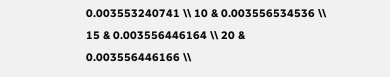0.003553240741 \\ 10 & 0.003556534536 \\ 15 & 0.003556446164 \\ 20 & 0.003556446166 \\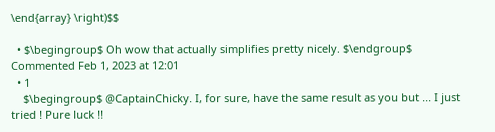\end{array} \right)$$

  • $\begingroup$ Oh wow that actually simplifies pretty nicely. $\endgroup$ Commented Feb 1, 2023 at 12:01
  • 1
    $\begingroup$ @CaptainChicky. I, for sure, have the same result as you but ... I just tried ! Pure luck !!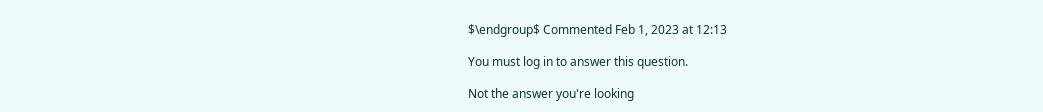$\endgroup$ Commented Feb 1, 2023 at 12:13

You must log in to answer this question.

Not the answer you're looking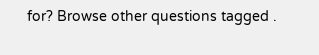for? Browse other questions tagged .